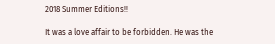2018 Summer Editions!!

It was a love affair to be forbidden. He was the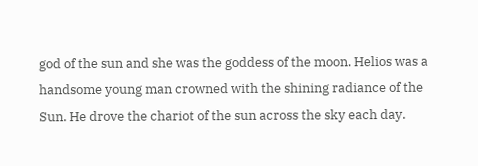god of the sun and she was the goddess of the moon. Helios was a handsome young man crowned with the shining radiance of the Sun. He drove the chariot of the sun across the sky each day.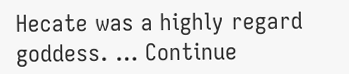Hecate was a highly regard goddess. … Continue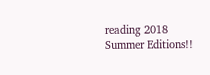reading 2018 Summer Editions!!